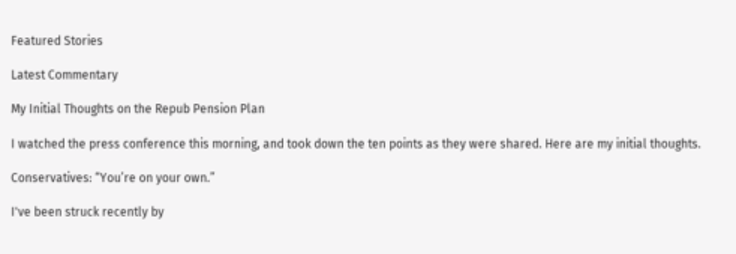Featured Stories

Latest Commentary

My Initial Thoughts on the Repub Pension Plan

I watched the press conference this morning, and took down the ten points as they were shared. Here are my initial thoughts.

Conservatives: “You’re on your own.”

I've been struck recently by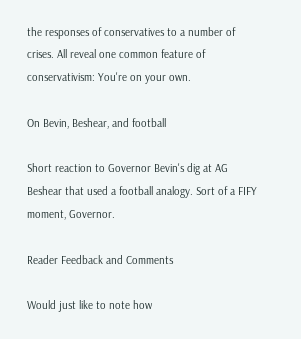the responses of conservatives to a number of crises. All reveal one common feature of conservativism: You're on your own.

On Bevin, Beshear, and football

Short reaction to Governor Bevin's dig at AG Beshear that used a football analogy. Sort of a FIFY moment, Governor.

Reader Feedback and Comments

Would just like to note how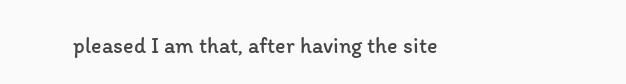pleased I am that, after having the site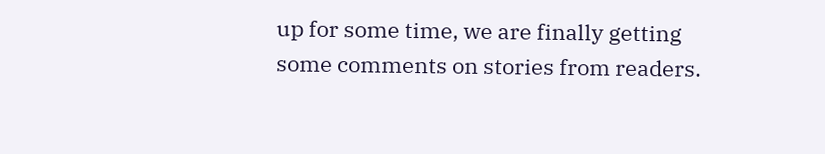up for some time, we are finally getting some comments on stories from readers.